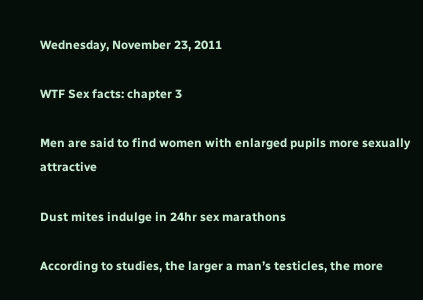Wednesday, November 23, 2011

WTF Sex facts: chapter 3

Men are said to find women with enlarged pupils more sexually attractive

Dust mites indulge in 24hr sex marathons

According to studies, the larger a man’s testicles, the more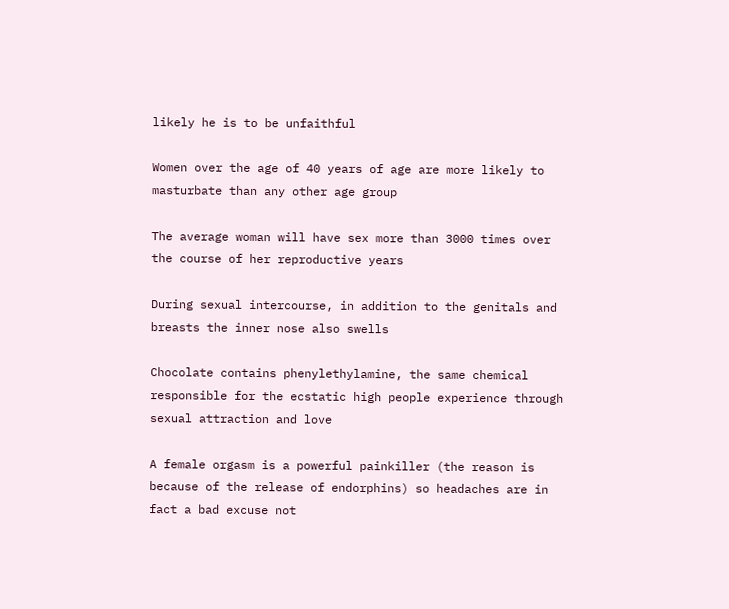likely he is to be unfaithful

Women over the age of 40 years of age are more likely to masturbate than any other age group

The average woman will have sex more than 3000 times over the course of her reproductive years

During sexual intercourse, in addition to the genitals and breasts the inner nose also swells

Chocolate contains phenylethylamine, the same chemical responsible for the ecstatic high people experience through sexual attraction and love

A female orgasm is a powerful painkiller (the reason is because of the release of endorphins) so headaches are in fact a bad excuse not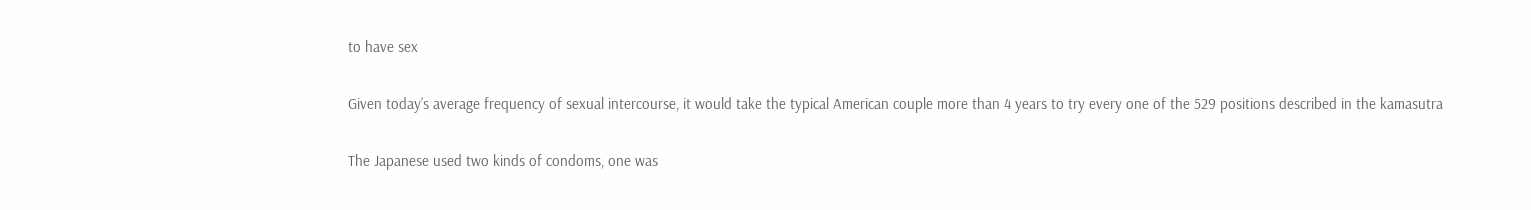to have sex

Given today’s average frequency of sexual intercourse, it would take the typical American couple more than 4 years to try every one of the 529 positions described in the kamasutra

The Japanese used two kinds of condoms, one was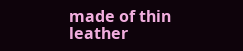made of thin leather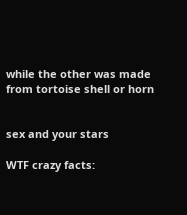while the other was made from tortoise shell or horn


sex and your stars

WTF crazy facts: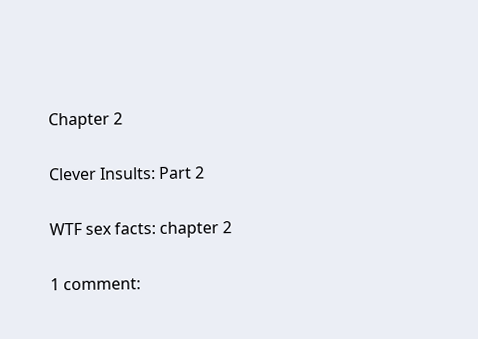Chapter 2

Clever Insults: Part 2

WTF sex facts: chapter 2

1 comment: